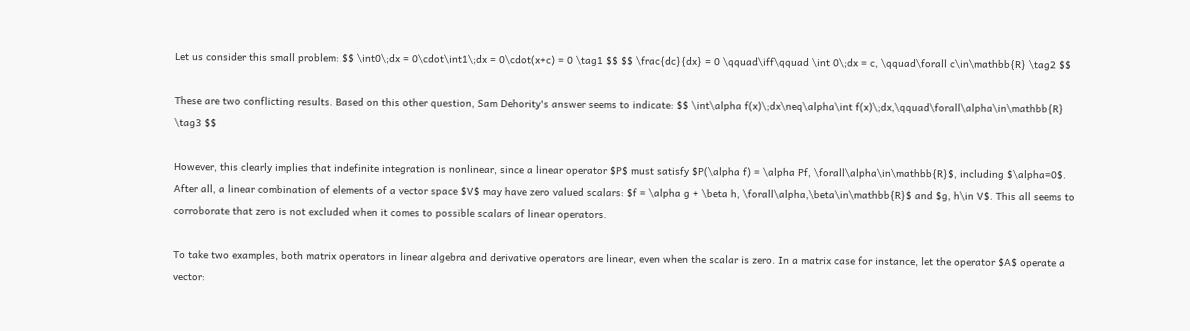Let us consider this small problem: $$ \int0\;dx = 0\cdot\int1\;dx = 0\cdot(x+c) = 0 \tag1 $$ $$ \frac{dc}{dx} = 0 \qquad\iff\qquad \int 0\;dx = c, \qquad\forall c\in\mathbb{R} \tag2 $$

These are two conflicting results. Based on this other question, Sam Dehority's answer seems to indicate: $$ \int\alpha f(x)\;dx\neq\alpha\int f(x)\;dx,\qquad\forall\alpha\in\mathbb{R} \tag3 $$

However, this clearly implies that indefinite integration is nonlinear, since a linear operator $P$ must satisfy $P(\alpha f) = \alpha Pf, \forall\alpha\in\mathbb{R}$, including $\alpha=0$. After all, a linear combination of elements of a vector space $V$ may have zero valued scalars: $f = \alpha g + \beta h, \forall\alpha,\beta\in\mathbb{R}$ and $g, h\in V$. This all seems to corroborate that zero is not excluded when it comes to possible scalars of linear operators.

To take two examples, both matrix operators in linear algebra and derivative operators are linear, even when the scalar is zero. In a matrix case for instance, let the operator $A$ operate a vector: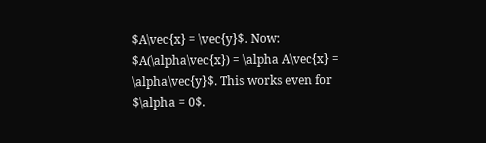$A\vec{x} = \vec{y}$. Now: $A(\alpha\vec{x}) = \alpha A\vec{x} = \alpha\vec{y}$. This works even for $\alpha = 0$.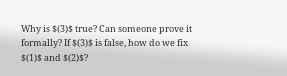Why is $(3)$ true? Can someone prove it formally? If $(3)$ is false, how do we fix $(1)$ and $(2)$?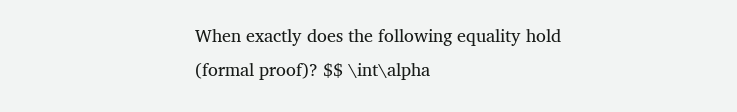When exactly does the following equality hold (formal proof)? $$ \int\alpha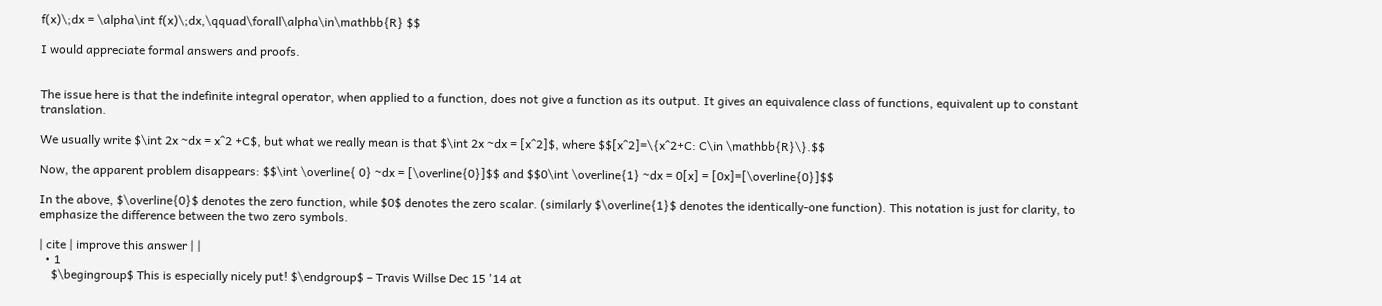f(x)\;dx = \alpha\int f(x)\;dx,\qquad\forall\alpha\in\mathbb{R} $$

I would appreciate formal answers and proofs.


The issue here is that the indefinite integral operator, when applied to a function, does not give a function as its output. It gives an equivalence class of functions, equivalent up to constant translation.

We usually write $\int 2x ~dx = x^2 +C$, but what we really mean is that $\int 2x ~dx = [x^2]$, where $$[x^2]=\{x^2+C: C\in \mathbb{R}\}.$$

Now, the apparent problem disappears: $$\int \overline{ 0} ~dx = [\overline{0}]$$ and $$0\int \overline{1} ~dx = 0[x] = [0x]=[\overline{0}]$$

In the above, $\overline{0}$ denotes the zero function, while $0$ denotes the zero scalar. (similarly $\overline{1}$ denotes the identically-one function). This notation is just for clarity, to emphasize the difference between the two zero symbols.

| cite | improve this answer | |
  • 1
    $\begingroup$ This is especially nicely put! $\endgroup$ – Travis Willse Dec 15 '14 at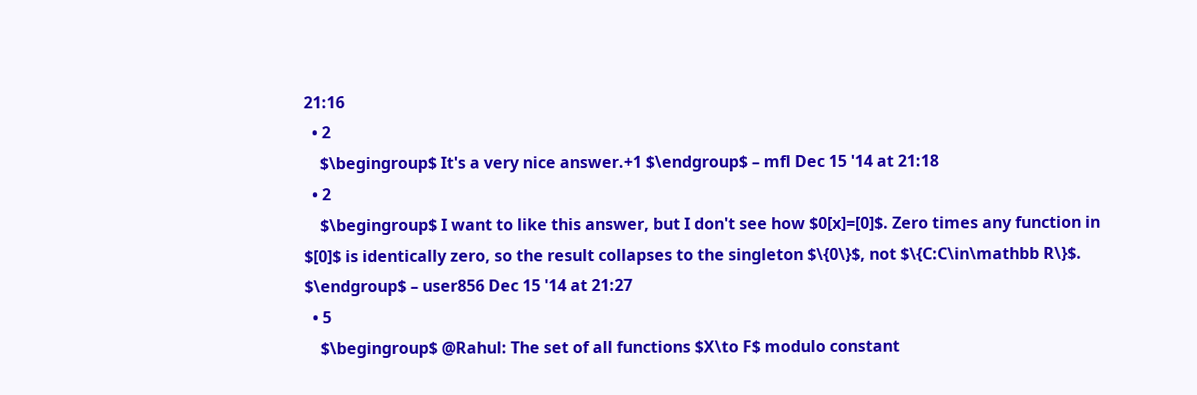21:16
  • 2
    $\begingroup$ It's a very nice answer.+1 $\endgroup$ – mfl Dec 15 '14 at 21:18
  • 2
    $\begingroup$ I want to like this answer, but I don't see how $0[x]=[0]$. Zero times any function in $[0]$ is identically zero, so the result collapses to the singleton $\{0\}$, not $\{C:C\in\mathbb R\}$. $\endgroup$ – user856 Dec 15 '14 at 21:27
  • 5
    $\begingroup$ @Rahul: The set of all functions $X\to F$ modulo constant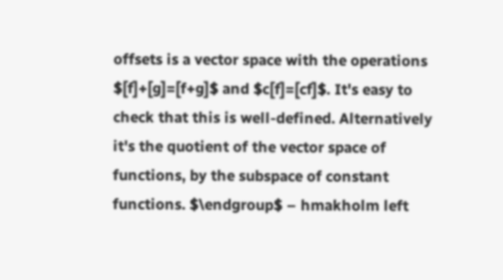offsets is a vector space with the operations $[f]+[g]=[f+g]$ and $c[f]=[cf]$. It's easy to check that this is well-defined. Alternatively it's the quotient of the vector space of functions, by the subspace of constant functions. $\endgroup$ – hmakholm left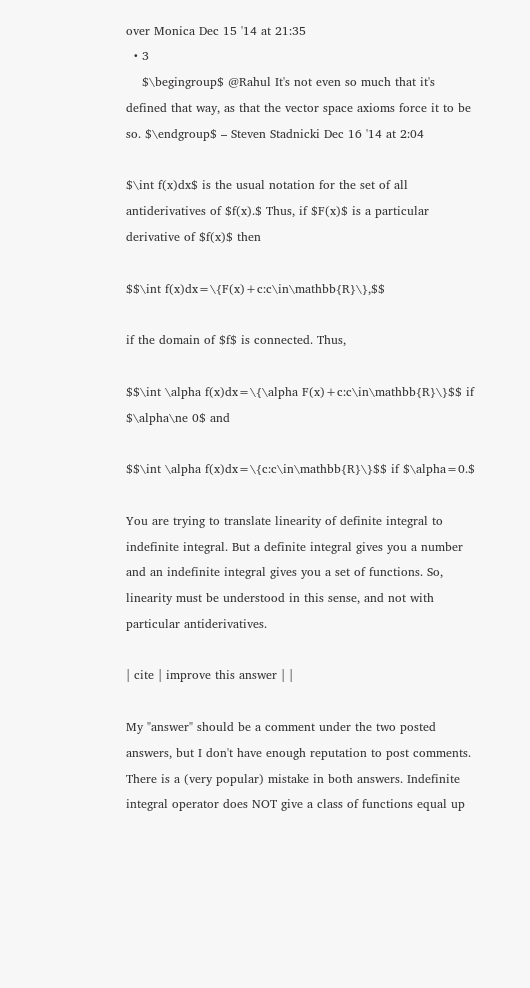over Monica Dec 15 '14 at 21:35
  • 3
    $\begingroup$ @Rahul It's not even so much that it's defined that way, as that the vector space axioms force it to be so. $\endgroup$ – Steven Stadnicki Dec 16 '14 at 2:04

$\int f(x)dx$ is the usual notation for the set of all antiderivatives of $f(x).$ Thus, if $F(x)$ is a particular derivative of $f(x)$ then

$$\int f(x)dx=\{F(x)+c:c\in\mathbb{R}\},$$

if the domain of $f$ is connected. Thus,

$$\int \alpha f(x)dx=\{\alpha F(x)+c:c\in\mathbb{R}\}$$ if $\alpha\ne 0$ and

$$\int \alpha f(x)dx=\{c:c\in\mathbb{R}\}$$ if $\alpha=0.$

You are trying to translate linearity of definite integral to indefinite integral. But a definite integral gives you a number and an indefinite integral gives you a set of functions. So, linearity must be understood in this sense, and not with particular antiderivatives.

| cite | improve this answer | |

My "answer" should be a comment under the two posted answers, but I don't have enough reputation to post comments. There is a (very popular) mistake in both answers. Indefinite integral operator does NOT give a class of functions equal up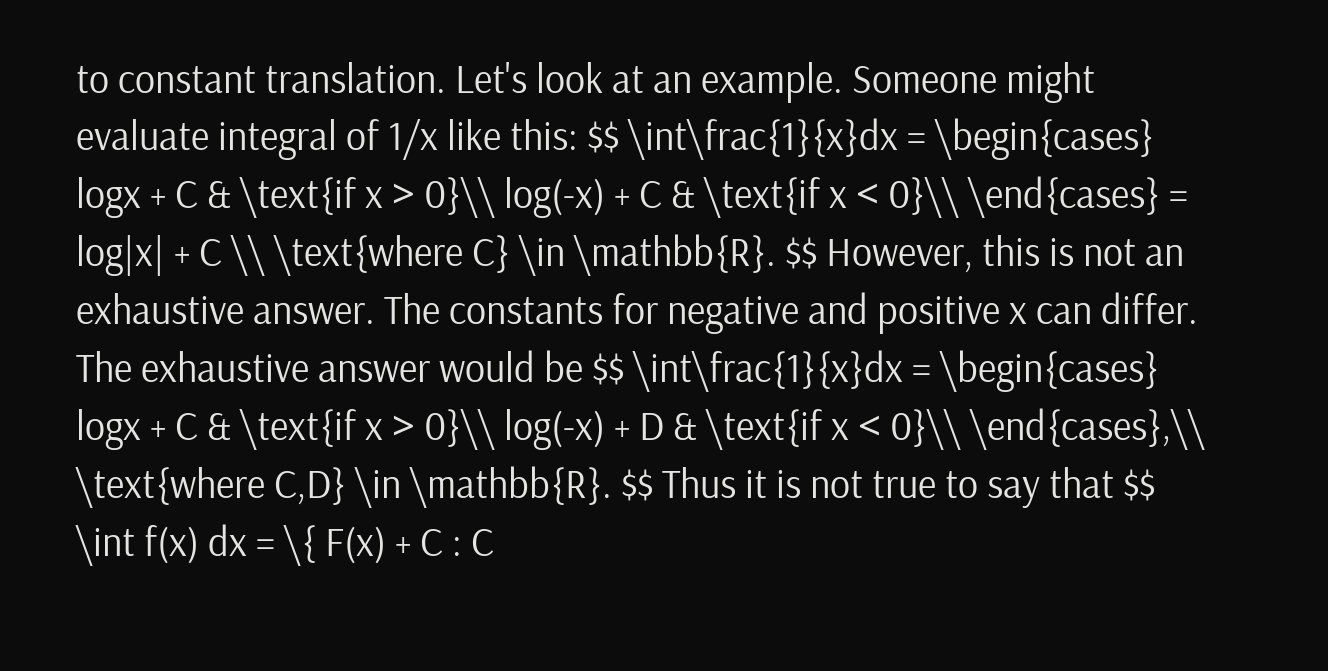to constant translation. Let's look at an example. Someone might evaluate integral of 1/x like this: $$ \int\frac{1}{x}dx = \begin{cases} logx + C & \text{if x > 0}\\ log(-x) + C & \text{if x < 0}\\ \end{cases} = log|x| + C \\ \text{where C} \in \mathbb{R}. $$ However, this is not an exhaustive answer. The constants for negative and positive x can differ. The exhaustive answer would be $$ \int\frac{1}{x}dx = \begin{cases} logx + C & \text{if x > 0}\\ log(-x) + D & \text{if x < 0}\\ \end{cases},\\ \text{where C,D} \in \mathbb{R}. $$ Thus it is not true to say that $$ \int f(x) dx = \{ F(x) + C : C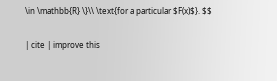\in \mathbb{R} \}\\ \text{for a particular $F(x)$}. $$

| cite | improve this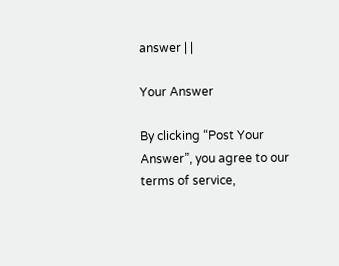answer | |

Your Answer

By clicking “Post Your Answer”, you agree to our terms of service,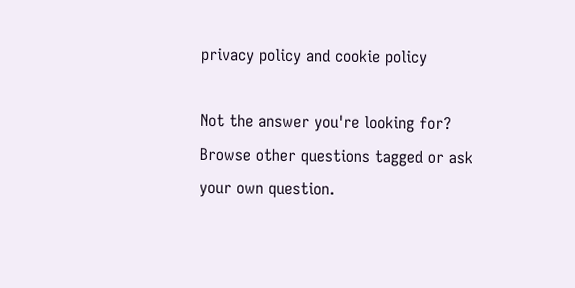privacy policy and cookie policy

Not the answer you're looking for? Browse other questions tagged or ask your own question.